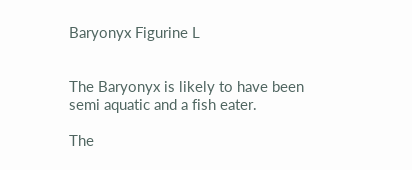Baryonyx Figurine L


The Baryonyx is likely to have been semi aquatic and a fish eater.

The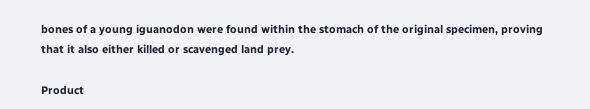bones of a young iguanodon were found within the stomach of the original specimen, proving that it also either killed or scavenged land prey.

Product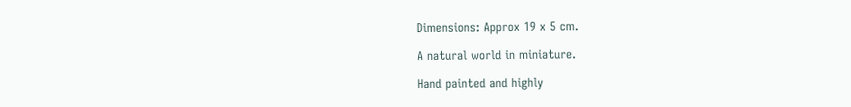Dimensions: Approx 19 x 5 cm.

A natural world in miniature.

Hand painted and highly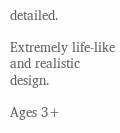detailed.

Extremely life-like and realistic design.

Ages 3+